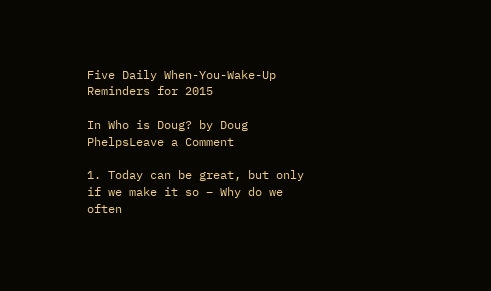Five Daily When-You-Wake-Up Reminders for 2015

In Who is Doug? by Doug PhelpsLeave a Comment

1. Today can be great, but only if we make it so – Why do we often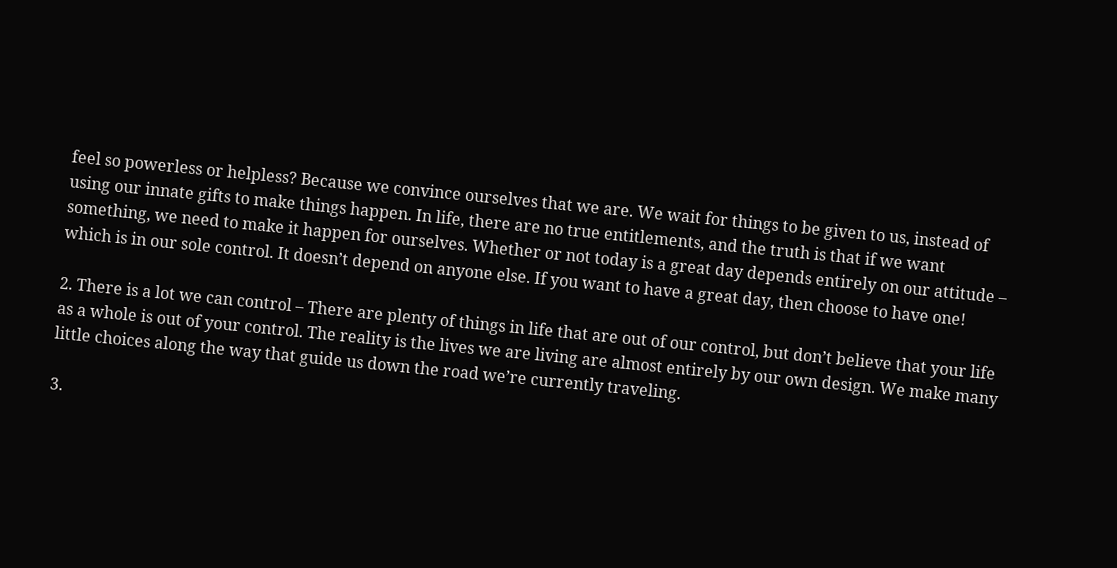feel so powerless or helpless? Because we convince ourselves that we are. We wait for things to be given to us, instead of using our innate gifts to make things happen. In life, there are no true entitlements, and the truth is that if we want something, we need to make it happen for ourselves. Whether or not today is a great day depends entirely on our attitude – which is in our sole control. It doesn’t depend on anyone else. If you want to have a great day, then choose to have one!

2. There is a lot we can control – There are plenty of things in life that are out of our control, but don’t believe that your life as a whole is out of your control. The reality is the lives we are living are almost entirely by our own design. We make many little choices along the way that guide us down the road we’re currently traveling.

3.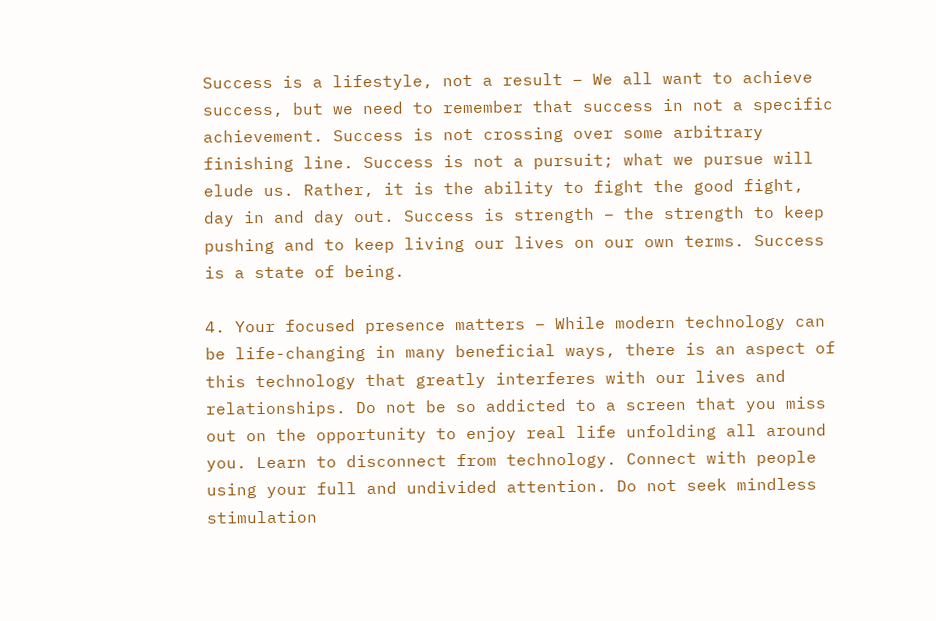Success is a lifestyle, not a result – We all want to achieve success, but we need to remember that success in not a specific achievement. Success is not crossing over some arbitrary finishing line. Success is not a pursuit; what we pursue will elude us. Rather, it is the ability to fight the good fight, day in and day out. Success is strength – the strength to keep pushing and to keep living our lives on our own terms. Success is a state of being.

4. Your focused presence matters – While modern technology can be life-changing in many beneficial ways, there is an aspect of this technology that greatly interferes with our lives and relationships. Do not be so addicted to a screen that you miss out on the opportunity to enjoy real life unfolding all around you. Learn to disconnect from technology. Connect with people using your full and undivided attention. Do not seek mindless stimulation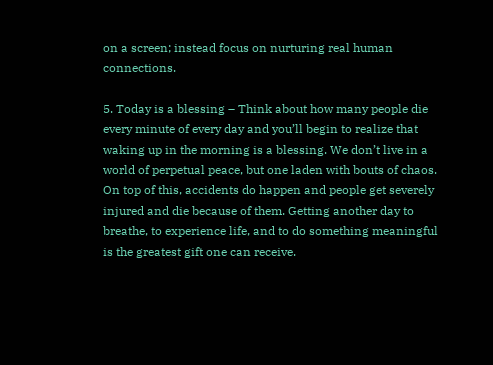on a screen; instead focus on nurturing real human connections.

5. Today is a blessing – Think about how many people die every minute of every day and you’ll begin to realize that waking up in the morning is a blessing. We don’t live in a world of perpetual peace, but one laden with bouts of chaos. On top of this, accidents do happen and people get severely injured and die because of them. Getting another day to breathe, to experience life, and to do something meaningful is the greatest gift one can receive.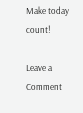Make today count!

Leave a Comment